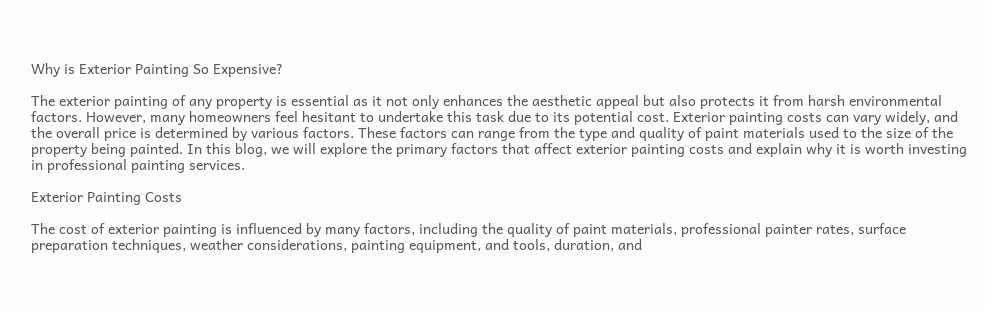Why is Exterior Painting So Expensive?

The exterior painting of any property is essential as it not only enhances the aesthetic appeal but also protects it from harsh environmental factors. However, many homeowners feel hesitant to undertake this task due to its potential cost. Exterior painting costs can vary widely, and the overall price is determined by various factors. These factors can range from the type and quality of paint materials used to the size of the property being painted. In this blog, we will explore the primary factors that affect exterior painting costs and explain why it is worth investing in professional painting services.

Exterior Painting Costs

The cost of exterior painting is influenced by many factors, including the quality of paint materials, professional painter rates, surface preparation techniques, weather considerations, painting equipment, and tools, duration, and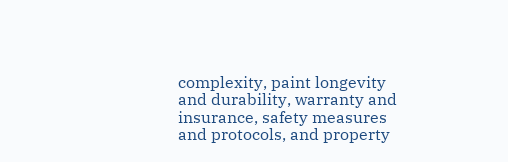complexity, paint longevity and durability, warranty and insurance, safety measures and protocols, and property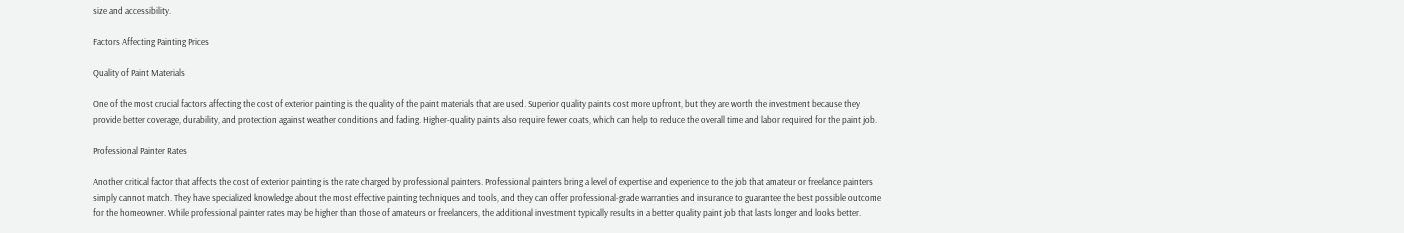size and accessibility.

Factors Affecting Painting Prices

Quality of Paint Materials

One of the most crucial factors affecting the cost of exterior painting is the quality of the paint materials that are used. Superior quality paints cost more upfront, but they are worth the investment because they provide better coverage, durability, and protection against weather conditions and fading. Higher-quality paints also require fewer coats, which can help to reduce the overall time and labor required for the paint job.

Professional Painter Rates

Another critical factor that affects the cost of exterior painting is the rate charged by professional painters. Professional painters bring a level of expertise and experience to the job that amateur or freelance painters simply cannot match. They have specialized knowledge about the most effective painting techniques and tools, and they can offer professional-grade warranties and insurance to guarantee the best possible outcome for the homeowner. While professional painter rates may be higher than those of amateurs or freelancers, the additional investment typically results in a better quality paint job that lasts longer and looks better.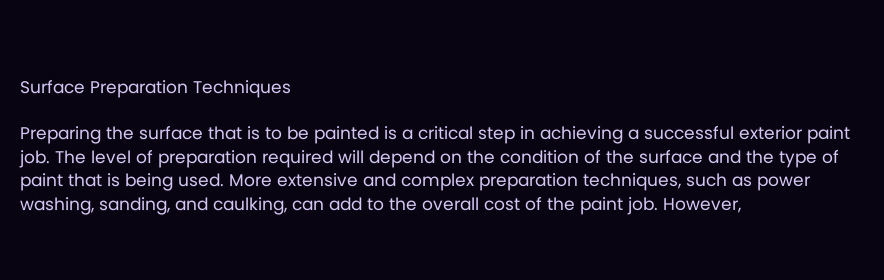Surface Preparation Techniques

Preparing the surface that is to be painted is a critical step in achieving a successful exterior paint job. The level of preparation required will depend on the condition of the surface and the type of paint that is being used. More extensive and complex preparation techniques, such as power washing, sanding, and caulking, can add to the overall cost of the paint job. However,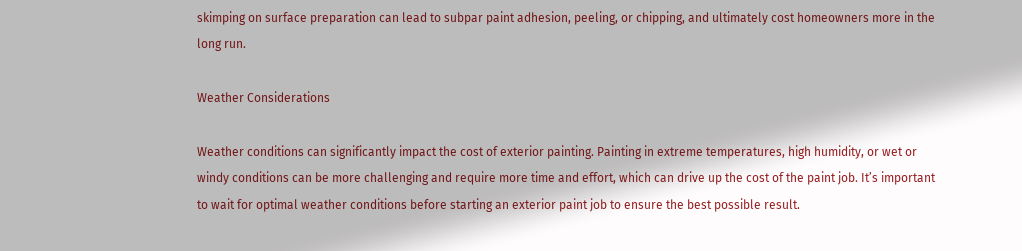skimping on surface preparation can lead to subpar paint adhesion, peeling, or chipping, and ultimately cost homeowners more in the long run.

Weather Considerations

Weather conditions can significantly impact the cost of exterior painting. Painting in extreme temperatures, high humidity, or wet or windy conditions can be more challenging and require more time and effort, which can drive up the cost of the paint job. It’s important to wait for optimal weather conditions before starting an exterior paint job to ensure the best possible result.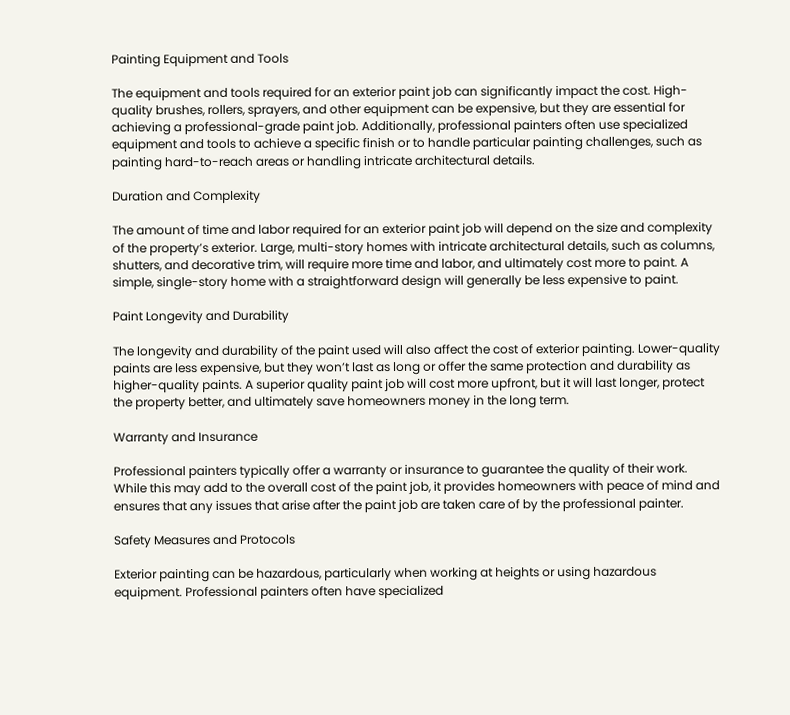Painting Equipment and Tools

The equipment and tools required for an exterior paint job can significantly impact the cost. High-quality brushes, rollers, sprayers, and other equipment can be expensive, but they are essential for achieving a professional-grade paint job. Additionally, professional painters often use specialized equipment and tools to achieve a specific finish or to handle particular painting challenges, such as painting hard-to-reach areas or handling intricate architectural details.

Duration and Complexity

The amount of time and labor required for an exterior paint job will depend on the size and complexity of the property’s exterior. Large, multi-story homes with intricate architectural details, such as columns, shutters, and decorative trim, will require more time and labor, and ultimately cost more to paint. A simple, single-story home with a straightforward design will generally be less expensive to paint.

Paint Longevity and Durability

The longevity and durability of the paint used will also affect the cost of exterior painting. Lower-quality paints are less expensive, but they won’t last as long or offer the same protection and durability as higher-quality paints. A superior quality paint job will cost more upfront, but it will last longer, protect the property better, and ultimately save homeowners money in the long term.

Warranty and Insurance

Professional painters typically offer a warranty or insurance to guarantee the quality of their work. While this may add to the overall cost of the paint job, it provides homeowners with peace of mind and ensures that any issues that arise after the paint job are taken care of by the professional painter.

Safety Measures and Protocols

Exterior painting can be hazardous, particularly when working at heights or using hazardous equipment. Professional painters often have specialized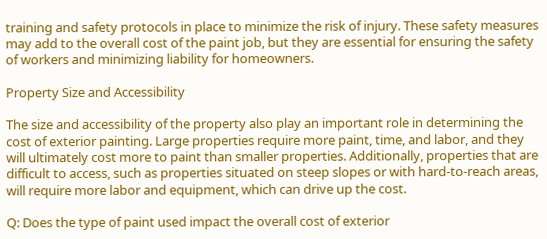training and safety protocols in place to minimize the risk of injury. These safety measures may add to the overall cost of the paint job, but they are essential for ensuring the safety of workers and minimizing liability for homeowners.

Property Size and Accessibility

The size and accessibility of the property also play an important role in determining the cost of exterior painting. Large properties require more paint, time, and labor, and they will ultimately cost more to paint than smaller properties. Additionally, properties that are difficult to access, such as properties situated on steep slopes or with hard-to-reach areas, will require more labor and equipment, which can drive up the cost.

Q: Does the type of paint used impact the overall cost of exterior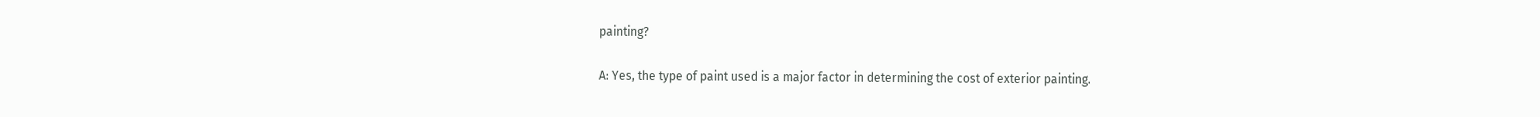painting?

A: Yes, the type of paint used is a major factor in determining the cost of exterior painting.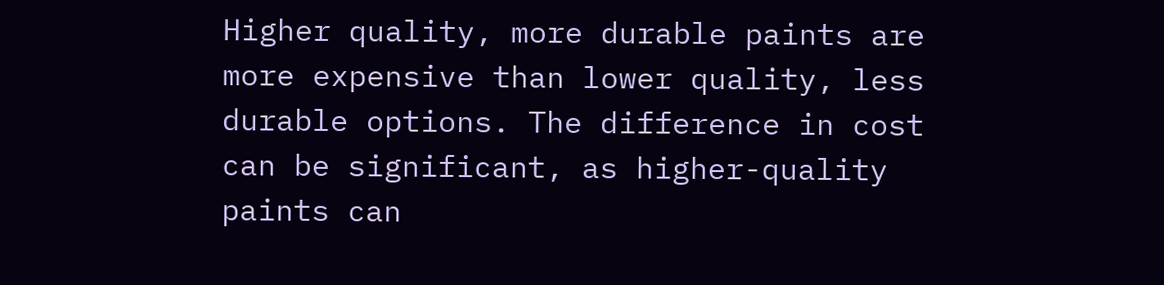Higher quality, more durable paints are more expensive than lower quality, less durable options. The difference in cost can be significant, as higher-quality paints can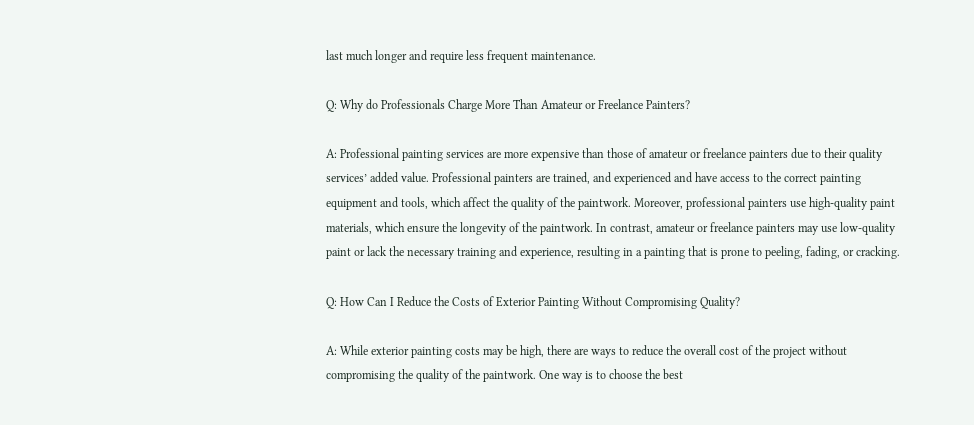last much longer and require less frequent maintenance.

Q: Why do Professionals Charge More Than Amateur or Freelance Painters?

A: Professional painting services are more expensive than those of amateur or freelance painters due to their quality services’ added value. Professional painters are trained, and experienced and have access to the correct painting equipment and tools, which affect the quality of the paintwork. Moreover, professional painters use high-quality paint materials, which ensure the longevity of the paintwork. In contrast, amateur or freelance painters may use low-quality paint or lack the necessary training and experience, resulting in a painting that is prone to peeling, fading, or cracking.

Q: How Can I Reduce the Costs of Exterior Painting Without Compromising Quality?

A: While exterior painting costs may be high, there are ways to reduce the overall cost of the project without compromising the quality of the paintwork. One way is to choose the best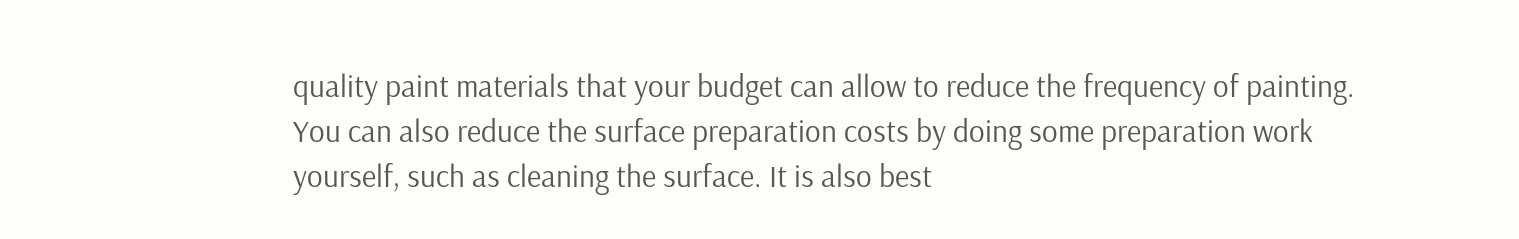quality paint materials that your budget can allow to reduce the frequency of painting. You can also reduce the surface preparation costs by doing some preparation work yourself, such as cleaning the surface. It is also best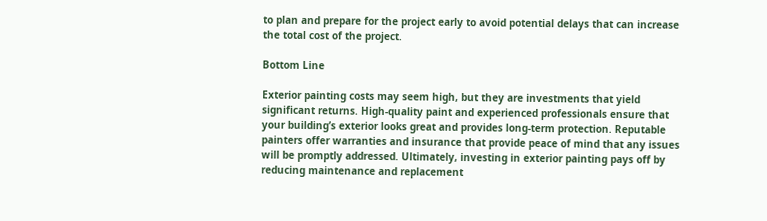to plan and prepare for the project early to avoid potential delays that can increase the total cost of the project.

Bottom Line

Exterior painting costs may seem high, but they are investments that yield significant returns. High-quality paint and experienced professionals ensure that your building’s exterior looks great and provides long-term protection. Reputable painters offer warranties and insurance that provide peace of mind that any issues will be promptly addressed. Ultimately, investing in exterior painting pays off by reducing maintenance and replacement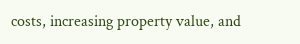costs, increasing property value, and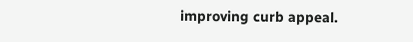improving curb appeal.